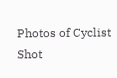Photos of Cyclist Shot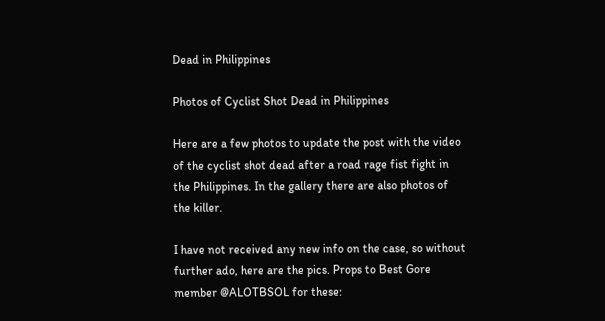Dead in Philippines

Photos of Cyclist Shot Dead in Philippines

Here are a few photos to update the post with the video of the cyclist shot dead after a road rage fist fight in the Philippines. In the gallery there are also photos of the killer.

I have not received any new info on the case, so without further ado, here are the pics. Props to Best Gore member @ALOTBSOL for these: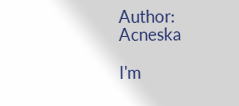Author: Acneska

I'm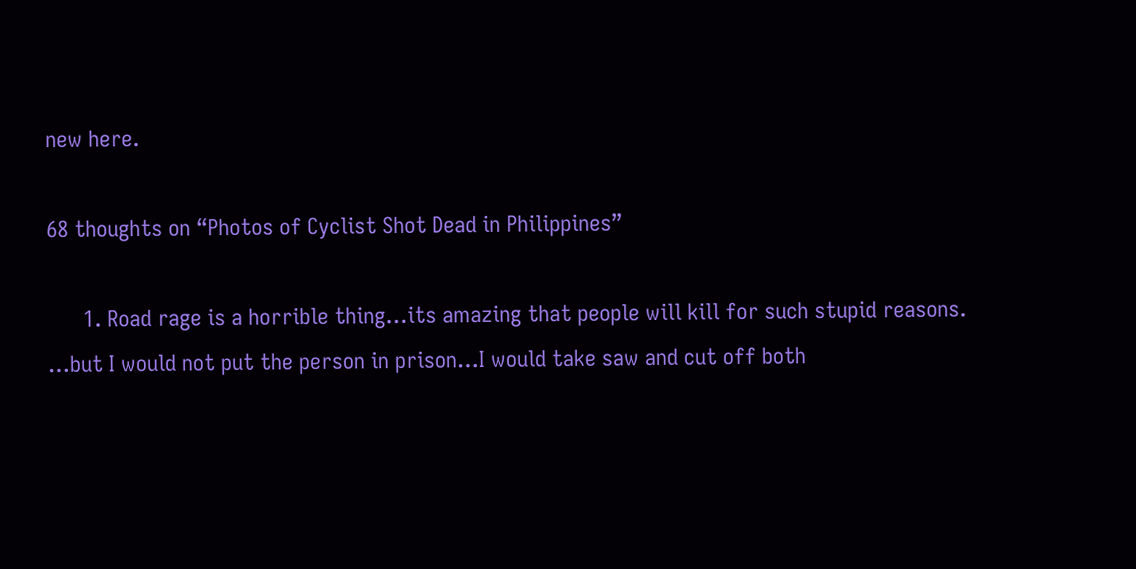new here.

68 thoughts on “Photos of Cyclist Shot Dead in Philippines”

      1. Road rage is a horrible thing…its amazing that people will kill for such stupid reasons. …but I would not put the person in prison…I would take saw and cut off both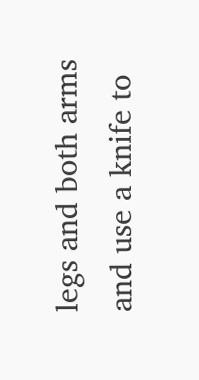legs and both arms and use a knife to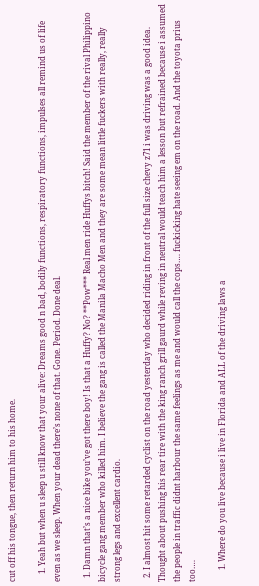cut off his tongue, then return him to his home.

    1. Yeah but when u sleep u still know that your alive: Dreams good n bad, bodily functions, respiratory functions, impulses all remind us of life even as we sleep. When your dead there’s none of that. Gone. Period. Done deal.

  1. Damn that’s a nice bike you’ve got there boy! Is that a Huffy? No? **Pow*** Real men ride Huffys bitch! Said the member of the rival Philippino bicycle gang member who killed him. I believe the gang is called the Manila Macho Men and they are some mean little fuckers with really, really strong legs and excellent cardio.

  2. I almost hit some retarded cyclist on the road yesterday who decided riding in front of the full size chevy z71 i was driving was a good idea. Thought about pushing his rear tire with the king ranch grill gaurd while reving in neutral would teach him a lesson but refrained because i assumed the people in traffic didnt harbour the same feelings as me and would call the cops…. fuckicking hate seeing em on the road. And the toyota prius too….

      1. Where do you live because i live in Florida and ALL of the driving laws a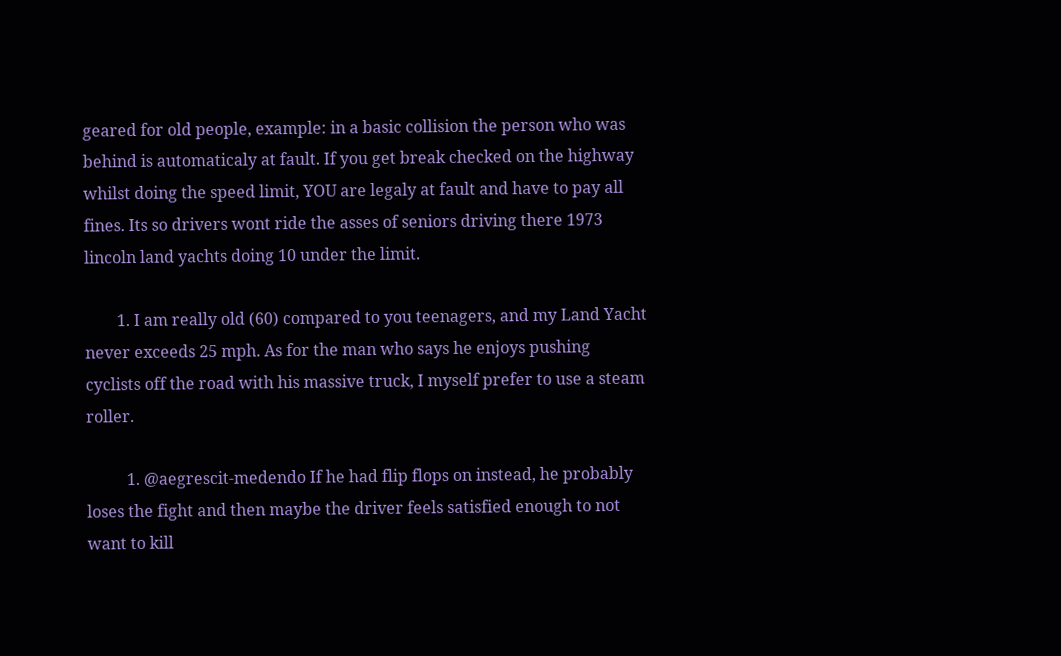geared for old people, example: in a basic collision the person who was behind is automaticaly at fault. If you get break checked on the highway whilst doing the speed limit, YOU are legaly at fault and have to pay all fines. Its so drivers wont ride the asses of seniors driving there 1973 lincoln land yachts doing 10 under the limit.

        1. I am really old (60) compared to you teenagers, and my Land Yacht never exceeds 25 mph. As for the man who says he enjoys pushing cyclists off the road with his massive truck, I myself prefer to use a steam roller.

          1. @aegrescit-medendo If he had flip flops on instead, he probably loses the fight and then maybe the driver feels satisfied enough to not want to kill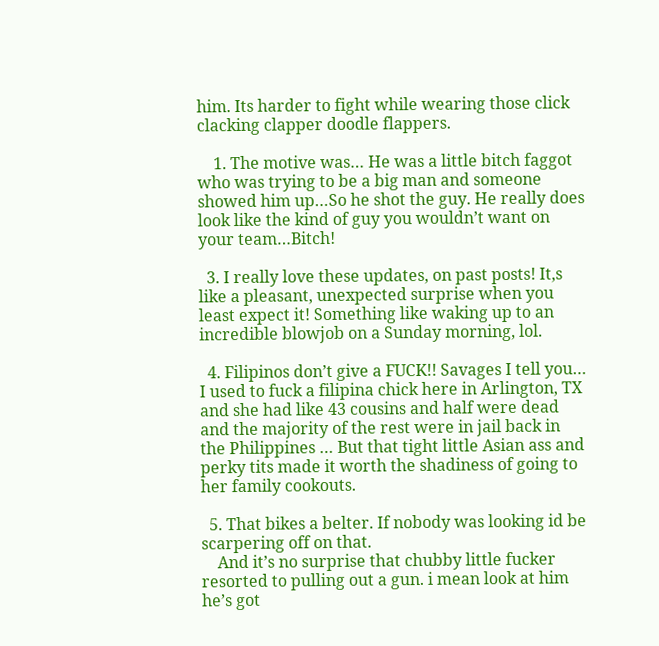him. Its harder to fight while wearing those click clacking clapper doodle flappers.

    1. The motive was… He was a little bitch faggot who was trying to be a big man and someone showed him up…So he shot the guy. He really does look like the kind of guy you wouldn’t want on your team…Bitch!

  3. I really love these updates, on past posts! It,s like a pleasant, unexpected surprise when you least expect it! Something like waking up to an incredible blowjob on a Sunday morning, lol.

  4. Filipinos don’t give a FUCK!! Savages I tell you… I used to fuck a filipina chick here in Arlington, TX and she had like 43 cousins and half were dead and the majority of the rest were in jail back in the Philippines … But that tight little Asian ass and perky tits made it worth the shadiness of going to her family cookouts.

  5. That bikes a belter. If nobody was looking id be scarpering off on that.
    And it’s no surprise that chubby little fucker resorted to pulling out a gun. i mean look at him he’s got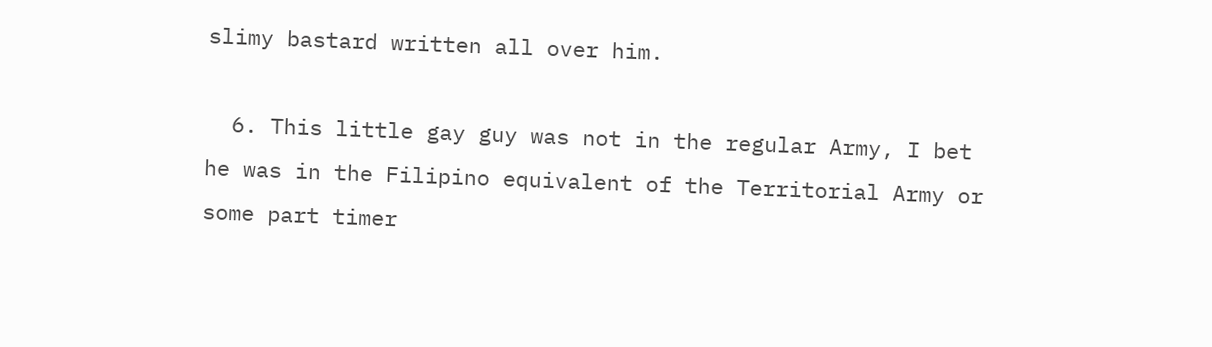slimy bastard written all over him.

  6. This little gay guy was not in the regular Army, I bet he was in the Filipino equivalent of the Territorial Army or some part timer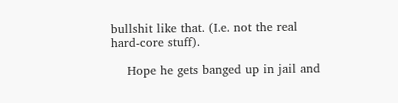bullshit like that. (I.e. not the real hard-core stuff).

    Hope he gets banged up in jail and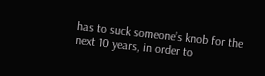has to suck someone’s knob for the next 10 years, in order to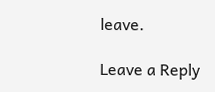leave.

Leave a Reply